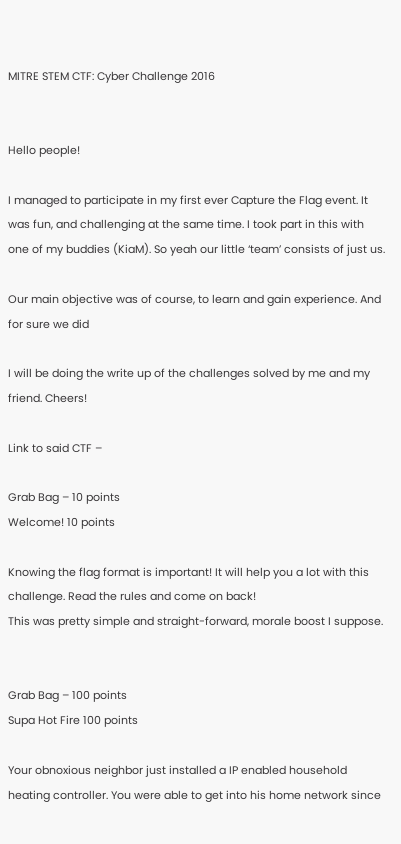MITRE STEM CTF: Cyber Challenge 2016


Hello people!

I managed to participate in my first ever Capture the Flag event. It was fun, and challenging at the same time. I took part in this with one of my buddies (KiaM). So yeah our little ‘team’ consists of just us.

Our main objective was of course, to learn and gain experience. And for sure we did

I will be doing the write up of the challenges solved by me and my friend. Cheers!

Link to said CTF –

Grab Bag – 10 points
Welcome! 10 points

Knowing the flag format is important! It will help you a lot with this challenge. Read the rules and come on back!
This was pretty simple and straight-forward, morale boost I suppose.


Grab Bag – 100 points
Supa Hot Fire 100 points

Your obnoxious neighbor just installed a IP enabled household heating controller. You were able to get into his home network since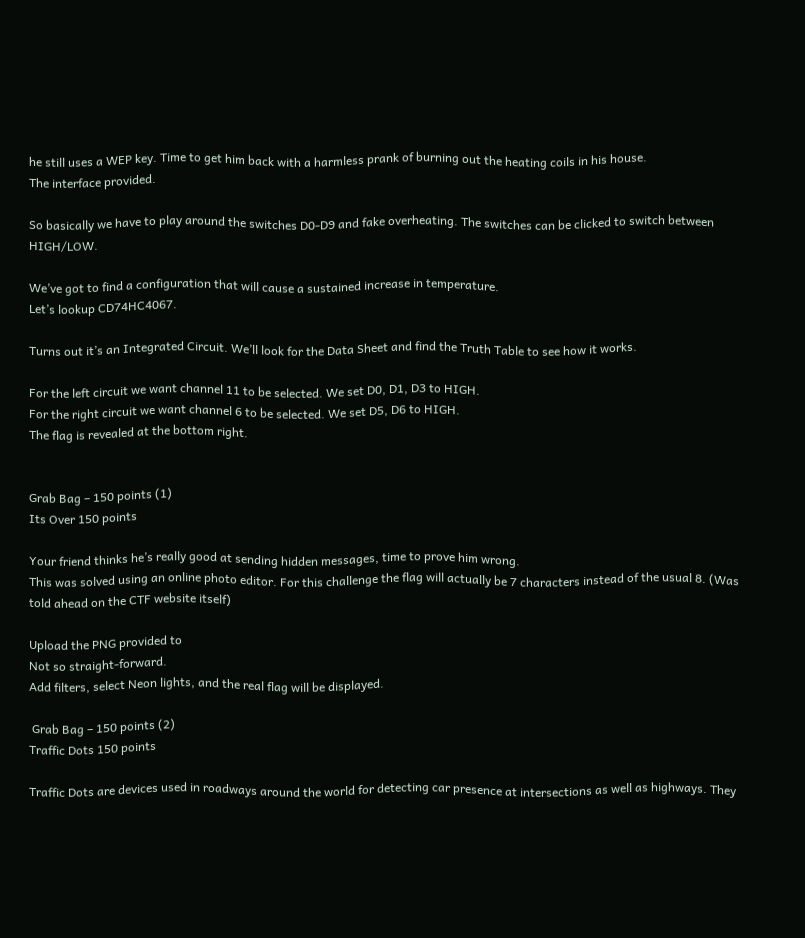he still uses a WEP key. Time to get him back with a harmless prank of burning out the heating coils in his house.
The interface provided.

So basically we have to play around the switches D0-D9 and fake overheating. The switches can be clicked to switch between HIGH/LOW.

We’ve got to find a configuration that will cause a sustained increase in temperature.
Let’s lookup CD74HC4067.

Turns out it’s an Integrated Circuit. We’ll look for the Data Sheet and find the Truth Table to see how it works.

For the left circuit we want channel 11 to be selected. We set D0, D1, D3 to HIGH.
For the right circuit we want channel 6 to be selected. We set D5, D6 to HIGH.
The flag is revealed at the bottom right.


Grab Bag – 150 points (1)
Its Over 150 points

Your friend thinks he’s really good at sending hidden messages, time to prove him wrong.
This was solved using an online photo editor. For this challenge the flag will actually be 7 characters instead of the usual 8. (Was told ahead on the CTF website itself)

Upload the PNG provided to
Not so straight-forward.
Add filters, select Neon lights, and the real flag will be displayed.

 Grab Bag – 150 points (2)
Traffic Dots 150 points

Traffic Dots are devices used in roadways around the world for detecting car presence at intersections as well as highways. They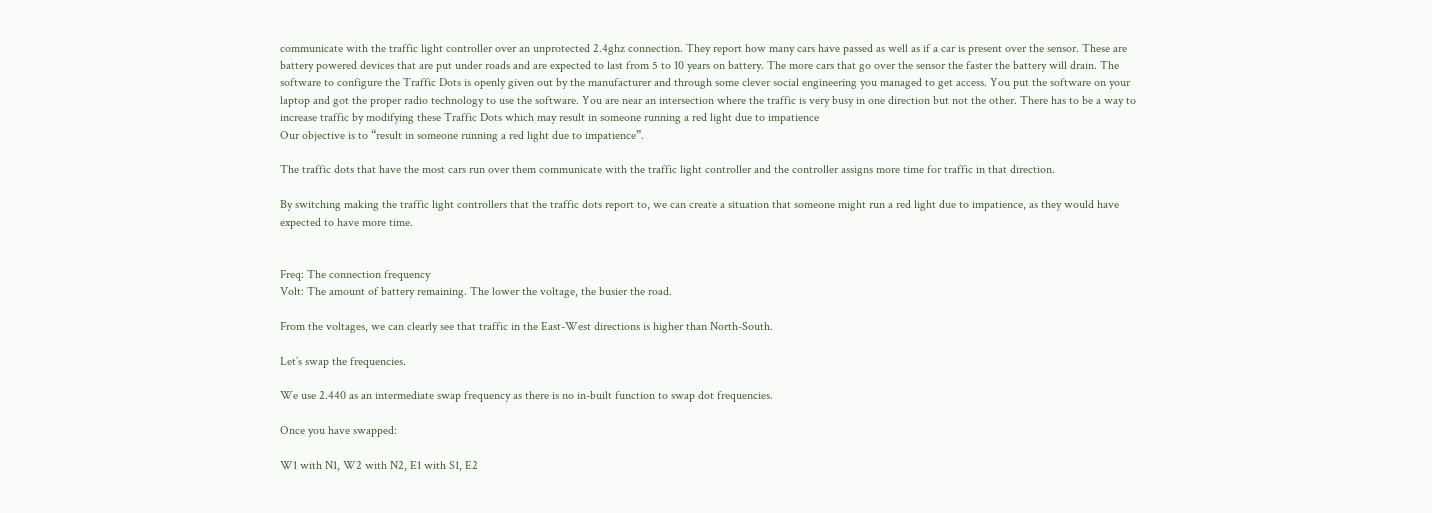communicate with the traffic light controller over an unprotected 2.4ghz connection. They report how many cars have passed as well as if a car is present over the sensor. These are battery powered devices that are put under roads and are expected to last from 5 to 10 years on battery. The more cars that go over the sensor the faster the battery will drain. The software to configure the Traffic Dots is openly given out by the manufacturer and through some clever social engineering you managed to get access. You put the software on your laptop and got the proper radio technology to use the software. You are near an intersection where the traffic is very busy in one direction but not the other. There has to be a way to increase traffic by modifying these Traffic Dots which may result in someone running a red light due to impatience
Our objective is to “result in someone running a red light due to impatience”.

The traffic dots that have the most cars run over them communicate with the traffic light controller and the controller assigns more time for traffic in that direction.

By switching making the traffic light controllers that the traffic dots report to, we can create a situation that someone might run a red light due to impatience, as they would have expected to have more time.


Freq: The connection frequency
Volt: The amount of battery remaining. The lower the voltage, the busier the road.

From the voltages, we can clearly see that traffic in the East-West directions is higher than North-South.

Let’s swap the frequencies.

We use 2.440 as an intermediate swap frequency as there is no in-built function to swap dot frequencies.

Once you have swapped:

W1 with N1, W2 with N2, E1 with S1, E2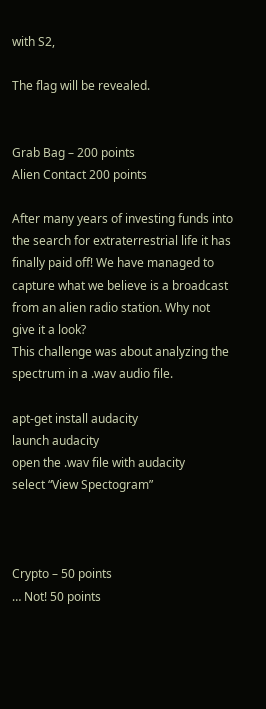with S2,

The flag will be revealed.


Grab Bag – 200 points
Alien Contact 200 points

After many years of investing funds into the search for extraterrestrial life it has finally paid off! We have managed to capture what we believe is a broadcast from an alien radio station. Why not give it a look?
This challenge was about analyzing the spectrum in a .wav audio file.

apt-get install audacity
launch audacity
open the .wav file with audacity
select “View Spectogram”



Crypto – 50 points
… Not! 50 points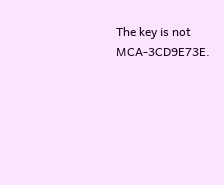The key is not MCA-3CD9E73E.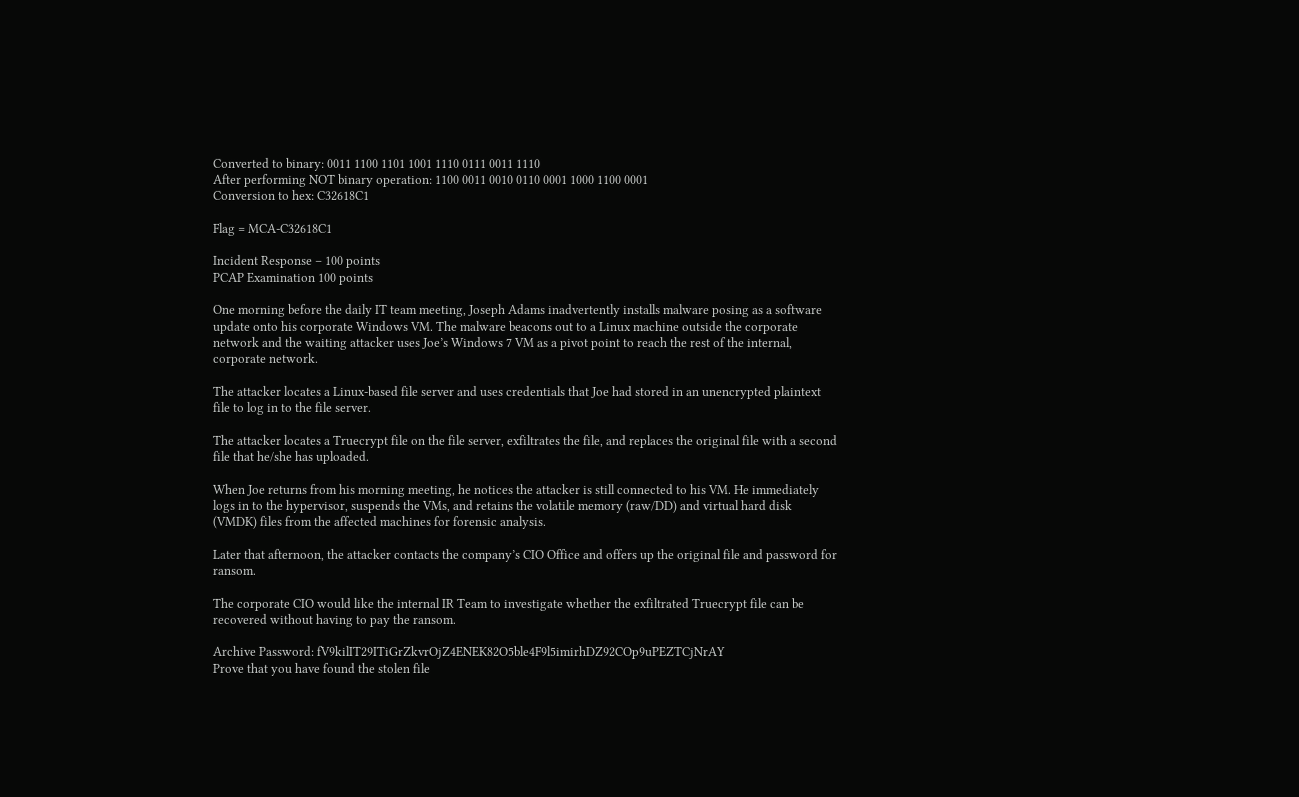Converted to binary: 0011 1100 1101 1001 1110 0111 0011 1110
After performing NOT binary operation: 1100 0011 0010 0110 0001 1000 1100 0001
Conversion to hex: C32618C1

Flag = MCA-C32618C1

Incident Response – 100 points
PCAP Examination 100 points

One morning before the daily IT team meeting, Joseph Adams inadvertently installs malware posing as a software update onto his corporate Windows VM. The malware beacons out to a Linux machine outside the corporate network and the waiting attacker uses Joe’s Windows 7 VM as a pivot point to reach the rest of the internal, corporate network.

The attacker locates a Linux-based file server and uses credentials that Joe had stored in an unencrypted plaintext file to log in to the file server.

The attacker locates a Truecrypt file on the file server, exfiltrates the file, and replaces the original file with a second file that he/she has uploaded.

When Joe returns from his morning meeting, he notices the attacker is still connected to his VM. He immediately logs in to the hypervisor, suspends the VMs, and retains the volatile memory (raw/DD) and virtual hard disk (VMDK) files from the affected machines for forensic analysis.

Later that afternoon, the attacker contacts the company’s CIO Office and offers up the original file and password for ransom.

The corporate CIO would like the internal IR Team to investigate whether the exfiltrated Truecrypt file can be recovered without having to pay the ransom.

Archive Password: fV9kilIT29ITiGrZkvrOjZ4ENEK82O5ble4F9l5imirhDZ92COp9uPEZTCjNrAY
Prove that you have found the stolen file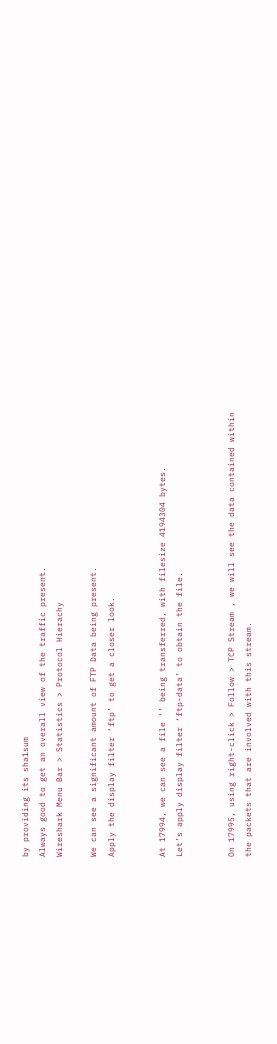by providing its sha1sum
Always good to get an overall view of the traffic present.
Wireshark Menu Bar > Statistics > Protocol Hierachy

We can see a significant amount of FTP Data being present.
Apply the display filter ‘ftp’ to get a closer look.


At 17994, we can see a file ‘’ being transferred, with filesize 4194304 bytes.
Let’s apply display filter ‘ftp-data’ to obtain the file.


On 17995, using right-click > Follow > TCP Stream , we will see the data contained within the packets that are involved with this stream.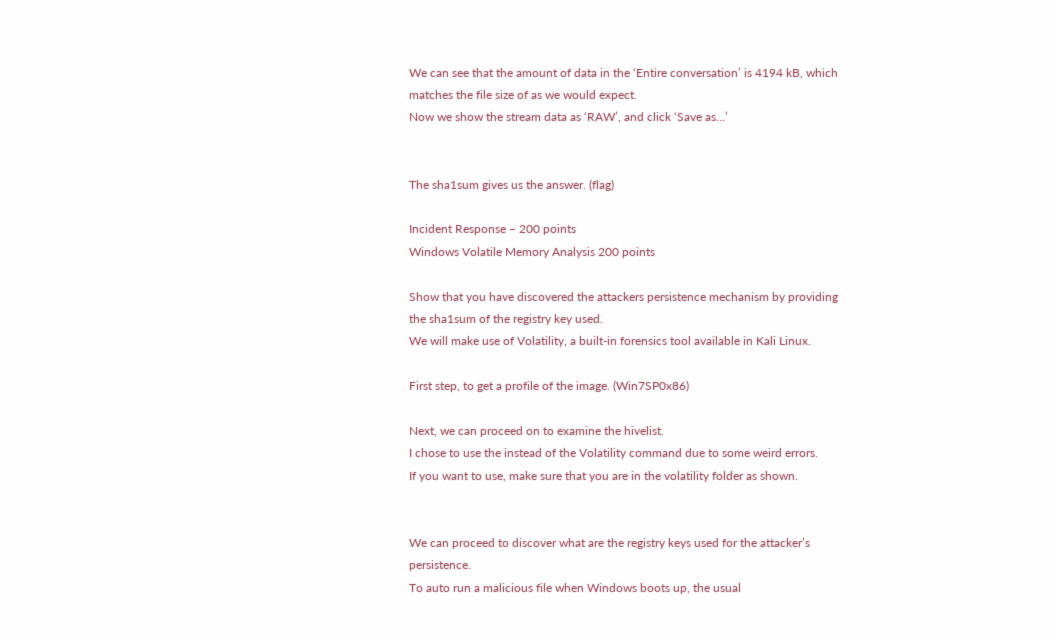We can see that the amount of data in the ‘Entire conversation’ is 4194 kB, which matches the file size of as we would expect.
Now we show the stream data as ‘RAW’, and click ‘Save as…’


The sha1sum gives us the answer. (flag)

Incident Response – 200 points
Windows Volatile Memory Analysis 200 points

Show that you have discovered the attackers persistence mechanism by providing the sha1sum of the registry key used.
We will make use of Volatility, a built-in forensics tool available in Kali Linux.

First step, to get a profile of the image. (Win7SP0x86)

Next, we can proceed on to examine the hivelist.
I chose to use the instead of the Volatility command due to some weird errors.
If you want to use, make sure that you are in the volatility folder as shown.


We can proceed to discover what are the registry keys used for the attacker’s persistence.
To auto run a malicious file when Windows boots up, the usual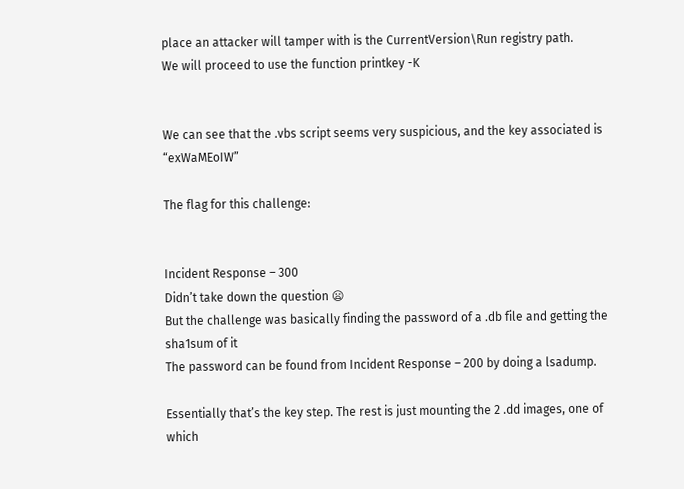place an attacker will tamper with is the CurrentVersion\Run registry path.
We will proceed to use the function printkey -K


We can see that the .vbs script seems very suspicious, and the key associated is “exWaMEoIW”

The flag for this challenge:


Incident Response – 300
Didn’t take down the question 😦
But the challenge was basically finding the password of a .db file and getting the sha1sum of it
The password can be found from Incident Response – 200 by doing a lsadump.

Essentially that’s the key step. The rest is just mounting the 2 .dd images, one of which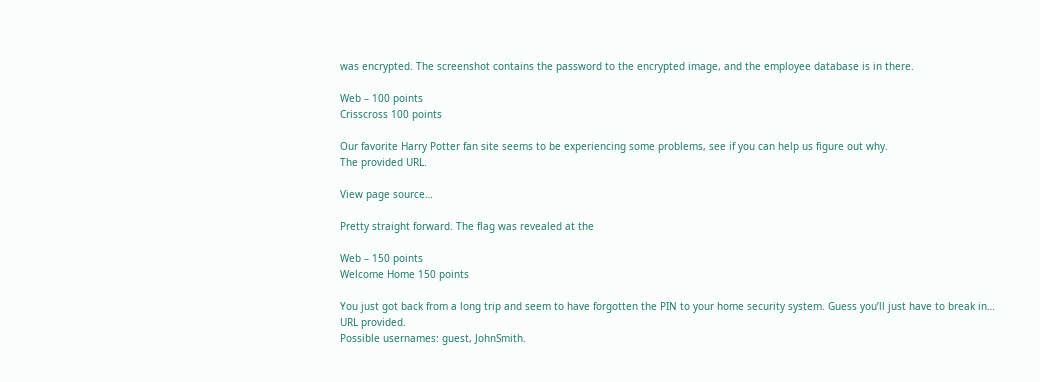was encrypted. The screenshot contains the password to the encrypted image, and the employee database is in there.

Web – 100 points
Crisscross 100 points

Our favorite Harry Potter fan site seems to be experiencing some problems, see if you can help us figure out why.
The provided URL.

View page source…

Pretty straight forward. The flag was revealed at the

Web – 150 points
Welcome Home 150 points

You just got back from a long trip and seem to have forgotten the PIN to your home security system. Guess you’ll just have to break in…
URL provided.
Possible usernames: guest, JohnSmith.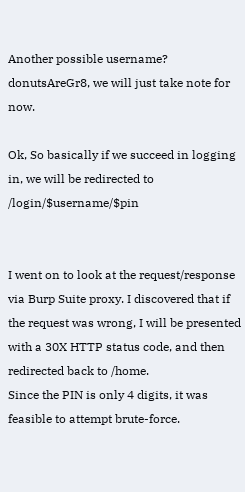Another possible username? donutsAreGr8, we will just take note for now.

Ok, So basically if we succeed in logging in, we will be redirected to /login/$username/$pin


I went on to look at the request/response via Burp Suite proxy. I discovered that if the request was wrong, I will be presented with a 30X HTTP status code, and then redirected back to /home.
Since the PIN is only 4 digits, it was feasible to attempt brute-force.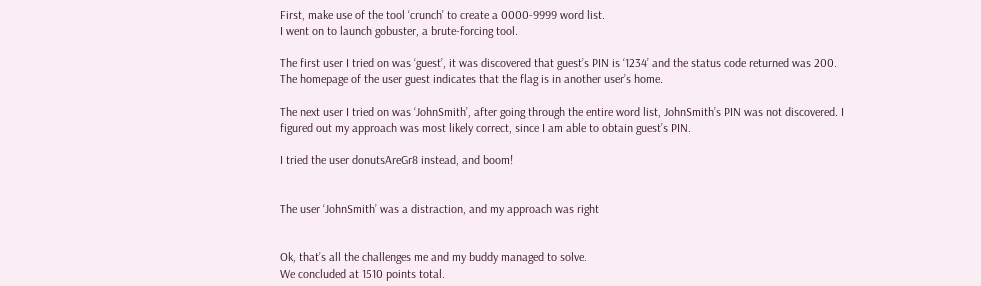First, make use of the tool ‘crunch’ to create a 0000-9999 word list.
I went on to launch gobuster, a brute-forcing tool.

The first user I tried on was ‘guest’, it was discovered that guest’s PIN is ‘1234’ and the status code returned was 200. The homepage of the user guest indicates that the flag is in another user’s home.

The next user I tried on was ‘JohnSmith’, after going through the entire word list, JohnSmith’s PIN was not discovered. I figured out my approach was most likely correct, since I am able to obtain guest’s PIN.

I tried the user donutsAreGr8 instead, and boom!


The user ‘JohnSmith’ was a distraction, and my approach was right


Ok, that’s all the challenges me and my buddy managed to solve.
We concluded at 1510 points total.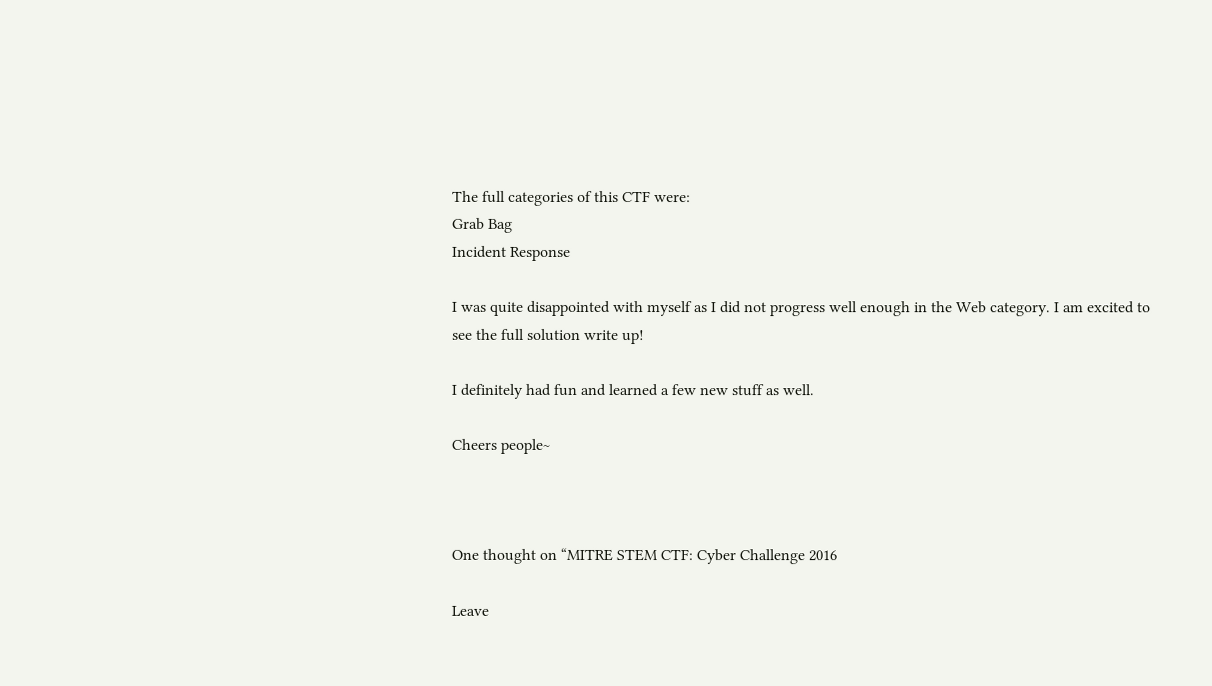The full categories of this CTF were:
Grab Bag
Incident Response

I was quite disappointed with myself as I did not progress well enough in the Web category. I am excited to see the full solution write up!

I definitely had fun and learned a few new stuff as well.

Cheers people~



One thought on “MITRE STEM CTF: Cyber Challenge 2016

Leave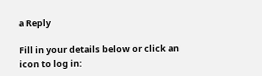a Reply

Fill in your details below or click an icon to log in: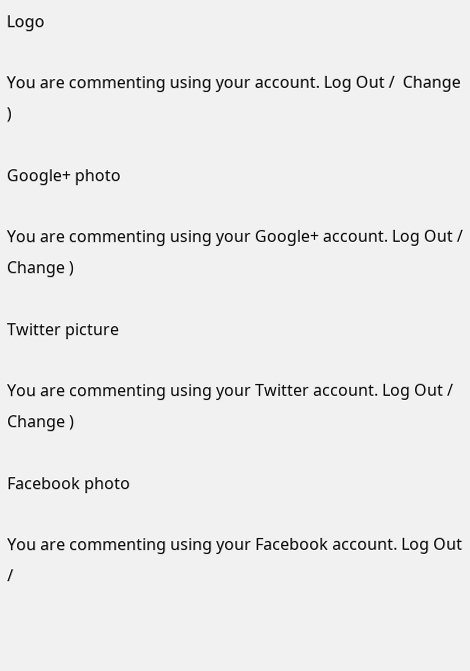Logo

You are commenting using your account. Log Out /  Change )

Google+ photo

You are commenting using your Google+ account. Log Out /  Change )

Twitter picture

You are commenting using your Twitter account. Log Out /  Change )

Facebook photo

You are commenting using your Facebook account. Log Out /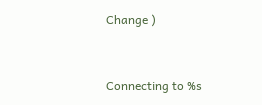Change )


Connecting to %s